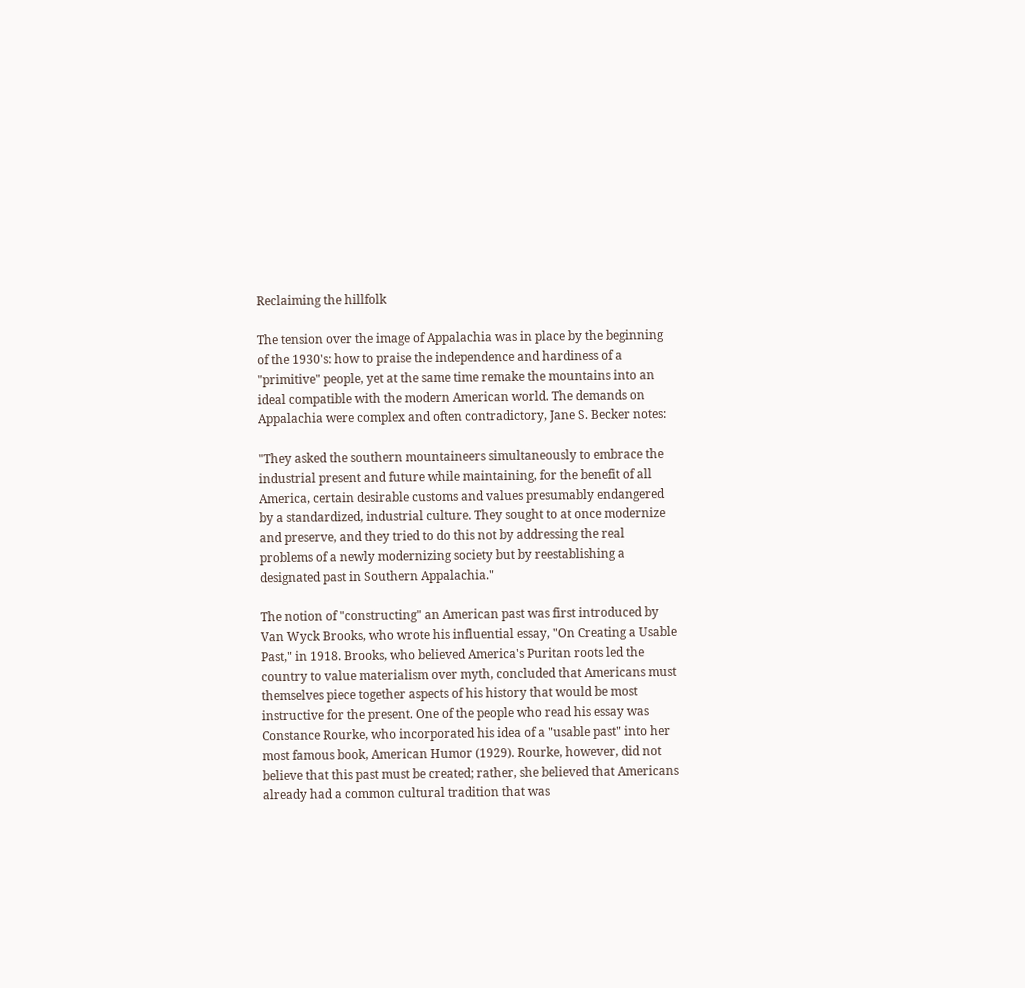Reclaiming the hillfolk

The tension over the image of Appalachia was in place by the beginning of the 1930's: how to praise the independence and hardiness of a "primitive" people, yet at the same time remake the mountains into an ideal compatible with the modern American world. The demands on Appalachia were complex and often contradictory, Jane S. Becker notes:

"They asked the southern mountaineers simultaneously to embrace the industrial present and future while maintaining, for the benefit of all America, certain desirable customs and values presumably endangered by a standardized, industrial culture. They sought to at once modernize and preserve, and they tried to do this not by addressing the real problems of a newly modernizing society but by reestablishing a designated past in Southern Appalachia."

The notion of "constructing" an American past was first introduced by Van Wyck Brooks, who wrote his influential essay, "On Creating a Usable Past," in 1918. Brooks, who believed America's Puritan roots led the country to value materialism over myth, concluded that Americans must themselves piece together aspects of his history that would be most instructive for the present. One of the people who read his essay was Constance Rourke, who incorporated his idea of a "usable past" into her most famous book, American Humor (1929). Rourke, however, did not believe that this past must be created; rather, she believed that Americans already had a common cultural tradition that was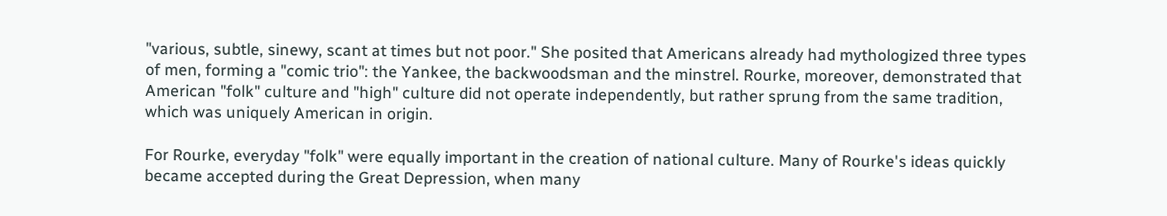"various, subtle, sinewy, scant at times but not poor." She posited that Americans already had mythologized three types of men, forming a "comic trio": the Yankee, the backwoodsman and the minstrel. Rourke, moreover, demonstrated that American "folk" culture and "high" culture did not operate independently, but rather sprung from the same tradition, which was uniquely American in origin.

For Rourke, everyday "folk" were equally important in the creation of national culture. Many of Rourke's ideas quickly became accepted during the Great Depression, when many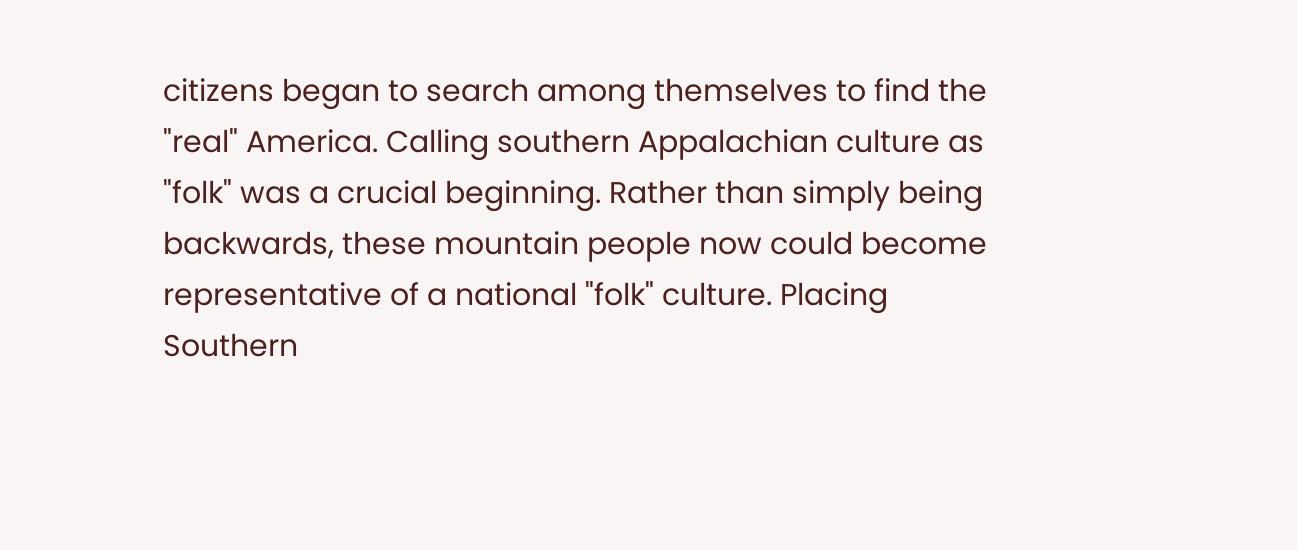citizens began to search among themselves to find the "real" America. Calling southern Appalachian culture as "folk" was a crucial beginning. Rather than simply being backwards, these mountain people now could become representative of a national "folk" culture. Placing Southern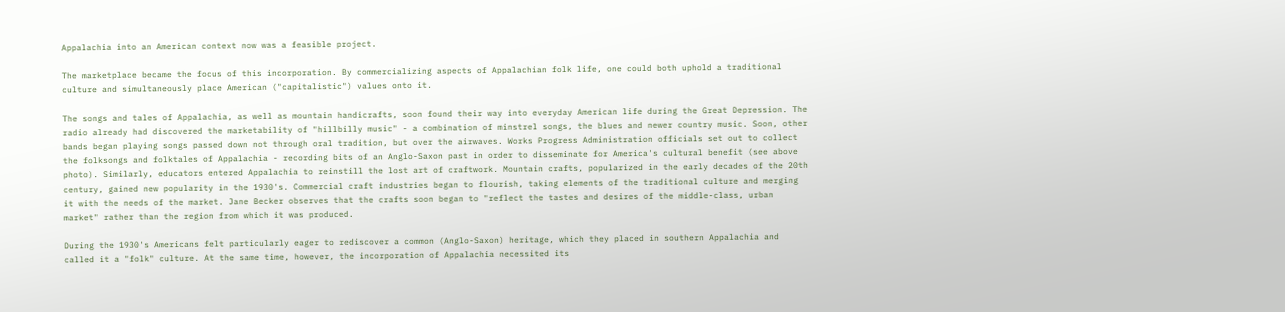Appalachia into an American context now was a feasible project.

The marketplace became the focus of this incorporation. By commercializing aspects of Appalachian folk life, one could both uphold a traditional culture and simultaneously place American ("capitalistic") values onto it.

The songs and tales of Appalachia, as well as mountain handicrafts, soon found their way into everyday American life during the Great Depression. The radio already had discovered the marketability of "hillbilly music" - a combination of minstrel songs, the blues and newer country music. Soon, other bands began playing songs passed down not through oral tradition, but over the airwaves. Works Progress Administration officials set out to collect the folksongs and folktales of Appalachia - recording bits of an Anglo-Saxon past in order to disseminate for America's cultural benefit (see above photo). Similarly, educators entered Appalachia to reinstill the lost art of craftwork. Mountain crafts, popularized in the early decades of the 20th century, gained new popularity in the 1930's. Commercial craft industries began to flourish, taking elements of the traditional culture and merging it with the needs of the market. Jane Becker observes that the crafts soon began to "reflect the tastes and desires of the middle-class, urban market" rather than the region from which it was produced.

During the 1930's Americans felt particularly eager to rediscover a common (Anglo-Saxon) heritage, which they placed in southern Appalachia and called it a "folk" culture. At the same time, however, the incorporation of Appalachia necessited its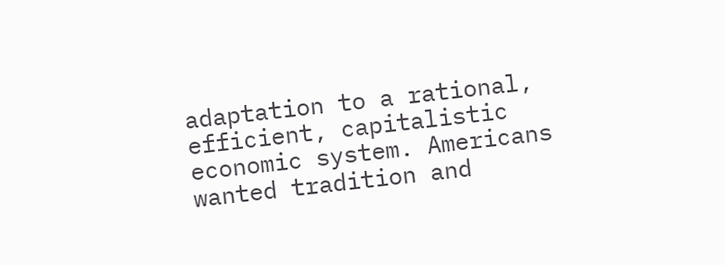adaptation to a rational, efficient, capitalistic economic system. Americans wanted tradition and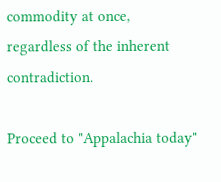commodity at once, regardless of the inherent contradiction.

Proceed to "Appalachia today"